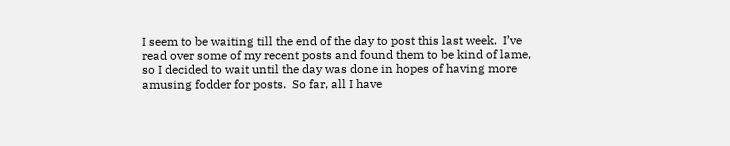I seem to be waiting till the end of the day to post this last week.  I’ve read over some of my recent posts and found them to be kind of lame, so I decided to wait until the day was done in hopes of having more amusing fodder for posts.  So far, all I have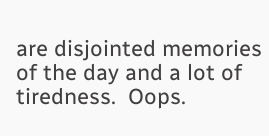are disjointed memories of the day and a lot of tiredness.  Oops.